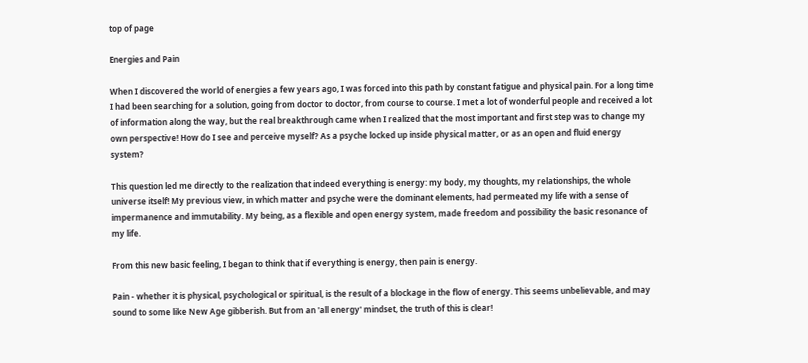top of page

Energies and Pain

When I discovered the world of energies a few years ago, I was forced into this path by constant fatigue and physical pain. For a long time I had been searching for a solution, going from doctor to doctor, from course to course. I met a lot of wonderful people and received a lot of information along the way, but the real breakthrough came when I realized that the most important and first step was to change my own perspective! How do I see and perceive myself? As a psyche locked up inside physical matter, or as an open and fluid energy system?

This question led me directly to the realization that indeed everything is energy: my body, my thoughts, my relationships, the whole universe itself! My previous view, in which matter and psyche were the dominant elements, had permeated my life with a sense of impermanence and immutability. My being, as a flexible and open energy system, made freedom and possibility the basic resonance of my life.

From this new basic feeling, I began to think that if everything is energy, then pain is energy.

Pain - whether it is physical, psychological or spiritual, is the result of a blockage in the flow of energy. This seems unbelievable, and may sound to some like New Age gibberish. But from an 'all energy' mindset, the truth of this is clear!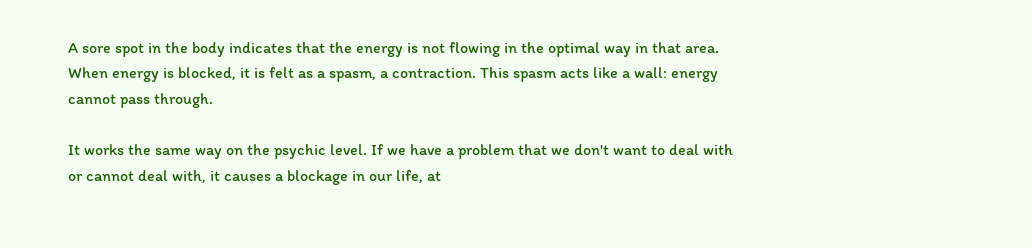A sore spot in the body indicates that the energy is not flowing in the optimal way in that area. When energy is blocked, it is felt as a spasm, a contraction. This spasm acts like a wall: energy cannot pass through.

It works the same way on the psychic level. If we have a problem that we don't want to deal with or cannot deal with, it causes a blockage in our life, at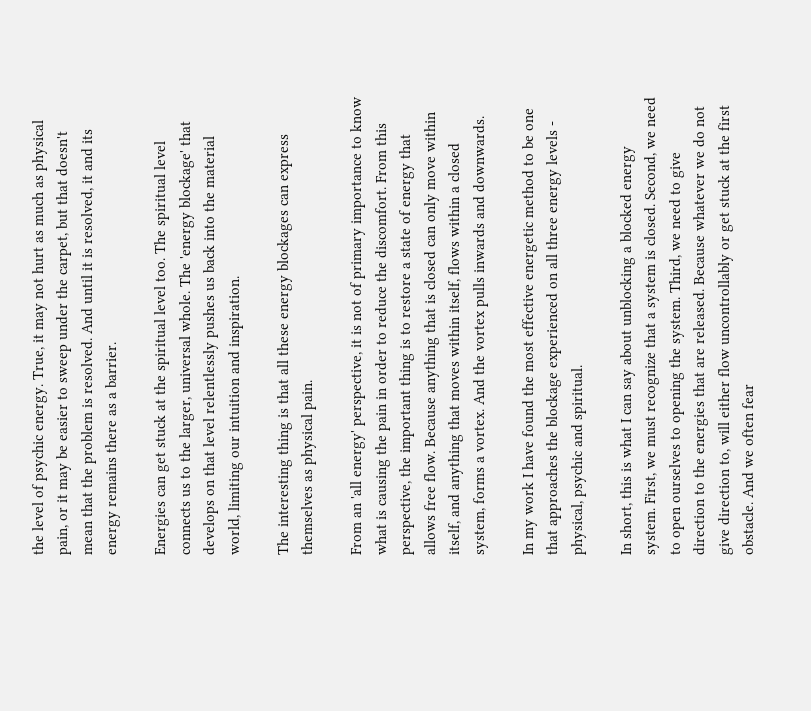the level of psychic energy. True, it may not hurt as much as physical pain, or it may be easier to sweep under the carpet, but that doesn't mean that the problem is resolved. And until it is resolved, it and its energy remains there as a barrier.

Energies can get stuck at the spiritual level too. The spiritual level connects us to the larger, universal whole. The 'energy blockage' that develops on that level relentlessly pushes us back into the material world, limiting our intuition and inspiration.

The interesting thing is that all these energy blockages can express themselves as physical pain.

From an 'all energy' perspective, it is not of primary importance to know what is causing the pain in order to reduce the discomfort. From this perspective, the important thing is to restore a state of energy that allows free flow. Because anything that is closed can only move within itself, and anything that moves within itself, flows within a closed system, forms a vortex. And the vortex pulls inwards and downwards.

In my work I have found the most effective energetic method to be one that approaches the blockage experienced on all three energy levels - physical, psychic and spiritual.

In short, this is what I can say about unblocking a blocked energy system. First, we must recognize that a system is closed. Second, we need to open ourselves to opening the system. Third, we need to give direction to the energies that are released. Because whatever we do not give direction to, will either flow uncontrollably or get stuck at the first obstacle. And we often fear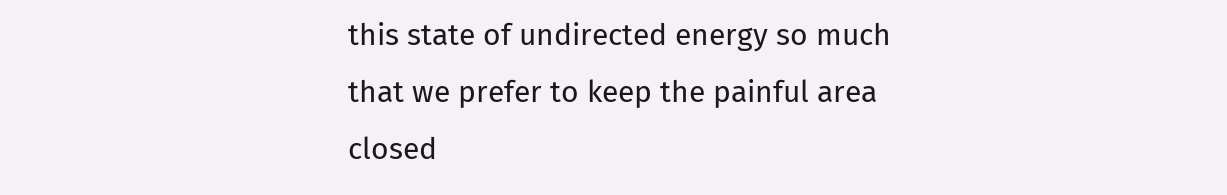this state of undirected energy so much that we prefer to keep the painful area closed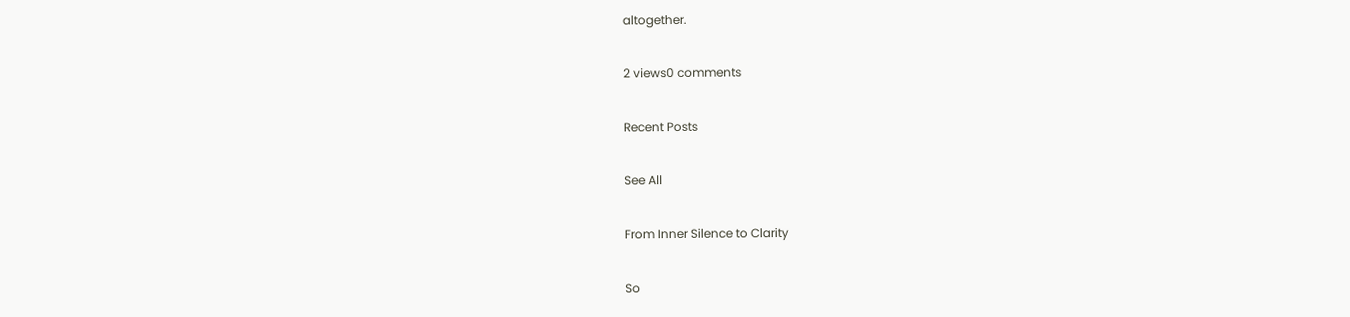altogether.

2 views0 comments

Recent Posts

See All

From Inner Silence to Clarity

So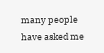many people have asked me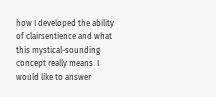how I developed the ability of clairsentience and what this mystical-sounding concept really means. I would like to answer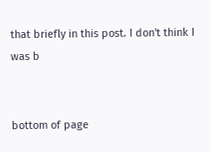that briefly in this post. I don't think I was b


bottom of page